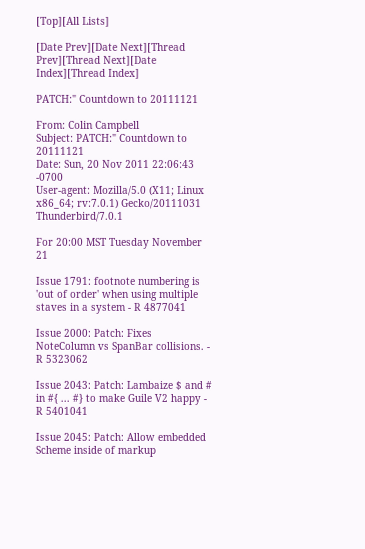[Top][All Lists]

[Date Prev][Date Next][Thread Prev][Thread Next][Date Index][Thread Index]

PATCH:" Countdown to 20111121

From: Colin Campbell
Subject: PATCH:" Countdown to 20111121
Date: Sun, 20 Nov 2011 22:06:43 -0700
User-agent: Mozilla/5.0 (X11; Linux x86_64; rv:7.0.1) Gecko/20111031 Thunderbird/7.0.1

For 20:00 MST Tuesday November 21

Issue 1791: footnote numbering is 'out of order' when using multiple staves in a system - R 4877041

Issue 2000: Patch: Fixes NoteColumn vs SpanBar collisions. - R 5323062

Issue 2043: Patch: Lambaize $ and # in #{ ... #} to make Guile V2 happy - R 5401041

Issue 2045: Patch: Allow embedded Scheme inside of markup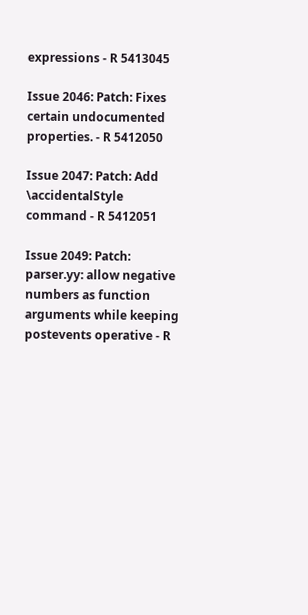expressions - R 5413045

Issue 2046: Patch: Fixes certain undocumented properties. - R 5412050

Issue 2047: Patch: Add \accidentalStyle command - R 5412051

Issue 2049: Patch: parser.yy: allow negative numbers as function arguments while keeping postevents operative - R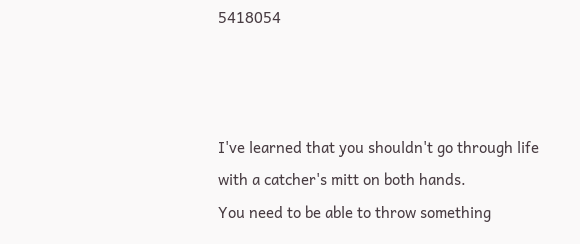5418054



I've learned that you shouldn't go through life with a catcher's mitt on both hands.
You need to be able to throw something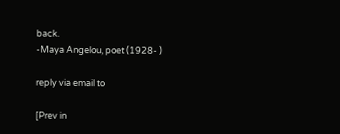back.
-Maya Angelou, poet (1928- )

reply via email to

[Prev in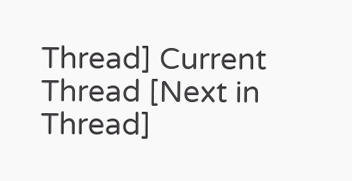Thread] Current Thread [Next in Thread]